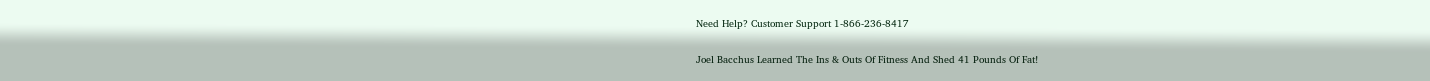Need Help? Customer Support 1-866-236-8417

Joel Bacchus Learned The Ins & Outs Of Fitness And Shed 41 Pounds Of Fat!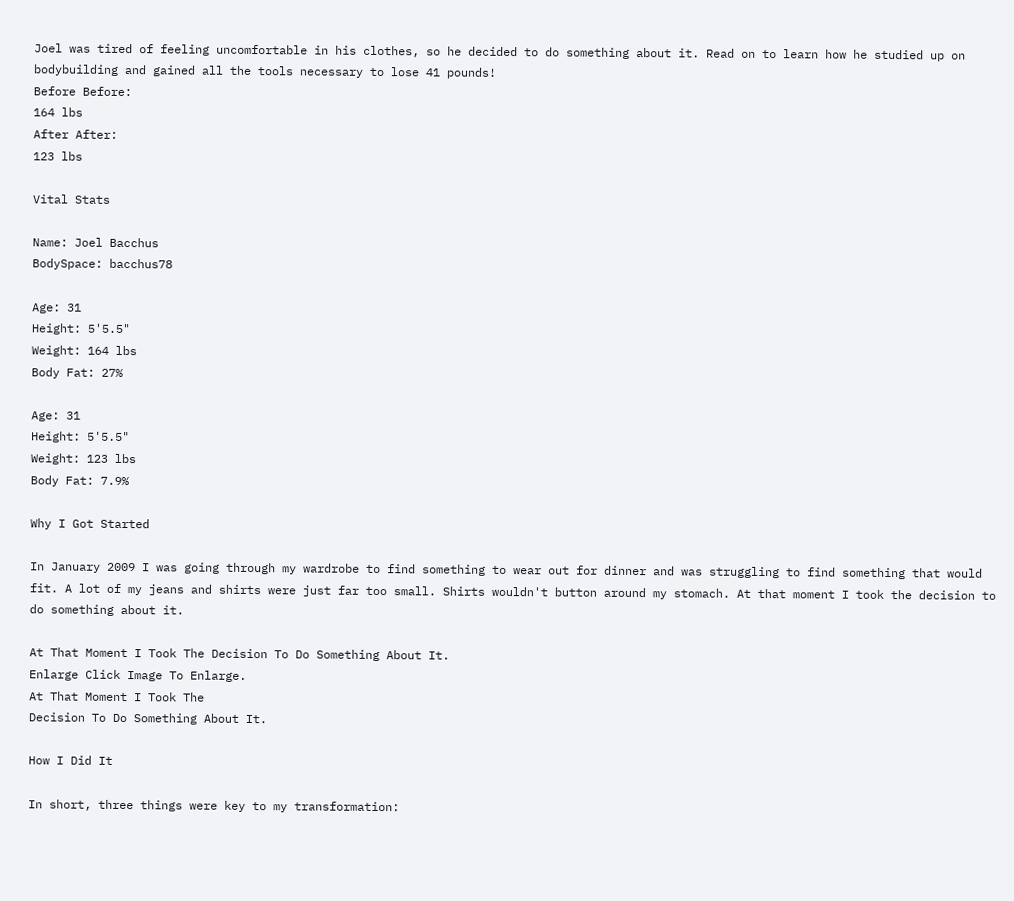Joel was tired of feeling uncomfortable in his clothes, so he decided to do something about it. Read on to learn how he studied up on bodybuilding and gained all the tools necessary to lose 41 pounds!
Before Before:
164 lbs
After After:
123 lbs

Vital Stats

Name: Joel Bacchus
BodySpace: bacchus78

Age: 31
Height: 5'5.5"
Weight: 164 lbs
Body Fat: 27%

Age: 31
Height: 5'5.5"
Weight: 123 lbs
Body Fat: 7.9%

Why I Got Started

In January 2009 I was going through my wardrobe to find something to wear out for dinner and was struggling to find something that would fit. A lot of my jeans and shirts were just far too small. Shirts wouldn't button around my stomach. At that moment I took the decision to do something about it.

At That Moment I Took The Decision To Do Something About It.
Enlarge Click Image To Enlarge.
At That Moment I Took The
Decision To Do Something About It.

How I Did It

In short, three things were key to my transformation: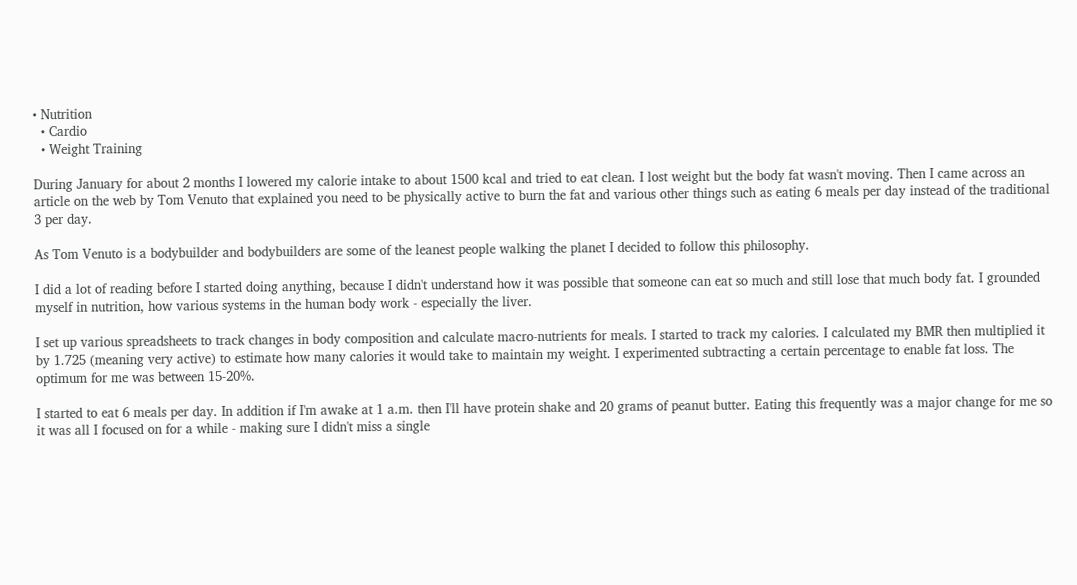• Nutrition
  • Cardio
  • Weight Training

During January for about 2 months I lowered my calorie intake to about 1500 kcal and tried to eat clean. I lost weight but the body fat wasn't moving. Then I came across an article on the web by Tom Venuto that explained you need to be physically active to burn the fat and various other things such as eating 6 meals per day instead of the traditional 3 per day.

As Tom Venuto is a bodybuilder and bodybuilders are some of the leanest people walking the planet I decided to follow this philosophy.

I did a lot of reading before I started doing anything, because I didn't understand how it was possible that someone can eat so much and still lose that much body fat. I grounded myself in nutrition, how various systems in the human body work - especially the liver.

I set up various spreadsheets to track changes in body composition and calculate macro-nutrients for meals. I started to track my calories. I calculated my BMR then multiplied it by 1.725 (meaning very active) to estimate how many calories it would take to maintain my weight. I experimented subtracting a certain percentage to enable fat loss. The optimum for me was between 15-20%.

I started to eat 6 meals per day. In addition if I'm awake at 1 a.m. then I'll have protein shake and 20 grams of peanut butter. Eating this frequently was a major change for me so it was all I focused on for a while - making sure I didn't miss a single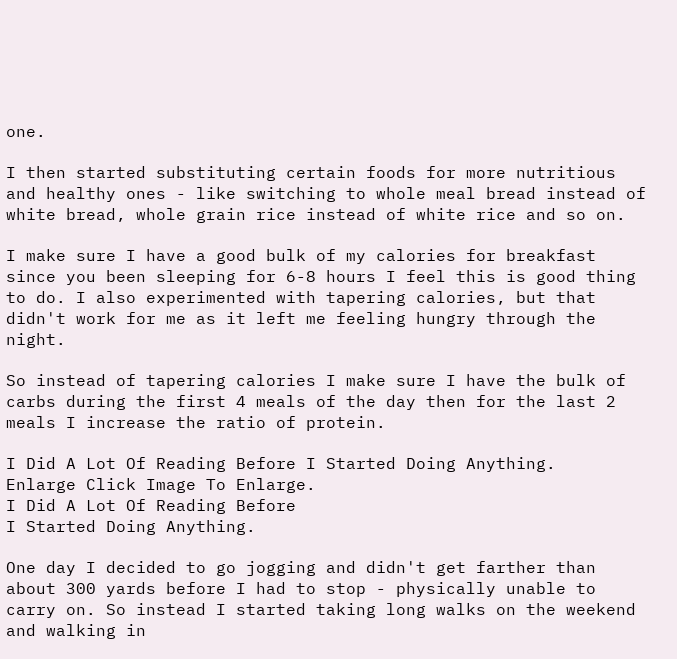one.

I then started substituting certain foods for more nutritious and healthy ones - like switching to whole meal bread instead of white bread, whole grain rice instead of white rice and so on.

I make sure I have a good bulk of my calories for breakfast since you been sleeping for 6-8 hours I feel this is good thing to do. I also experimented with tapering calories, but that didn't work for me as it left me feeling hungry through the night.

So instead of tapering calories I make sure I have the bulk of carbs during the first 4 meals of the day then for the last 2 meals I increase the ratio of protein.

I Did A Lot Of Reading Before I Started Doing Anything.
Enlarge Click Image To Enlarge.
I Did A Lot Of Reading Before
I Started Doing Anything.

One day I decided to go jogging and didn't get farther than about 300 yards before I had to stop - physically unable to carry on. So instead I started taking long walks on the weekend and walking in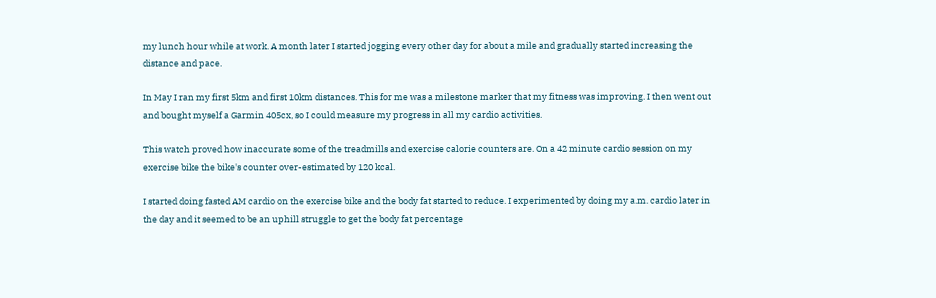my lunch hour while at work. A month later I started jogging every other day for about a mile and gradually started increasing the distance and pace.

In May I ran my first 5km and first 10km distances. This for me was a milestone marker that my fitness was improving. I then went out and bought myself a Garmin 405cx, so I could measure my progress in all my cardio activities.

This watch proved how inaccurate some of the treadmills and exercise calorie counters are. On a 42 minute cardio session on my exercise bike the bike's counter over-estimated by 120 kcal.

I started doing fasted AM cardio on the exercise bike and the body fat started to reduce. I experimented by doing my a.m. cardio later in the day and it seemed to be an uphill struggle to get the body fat percentage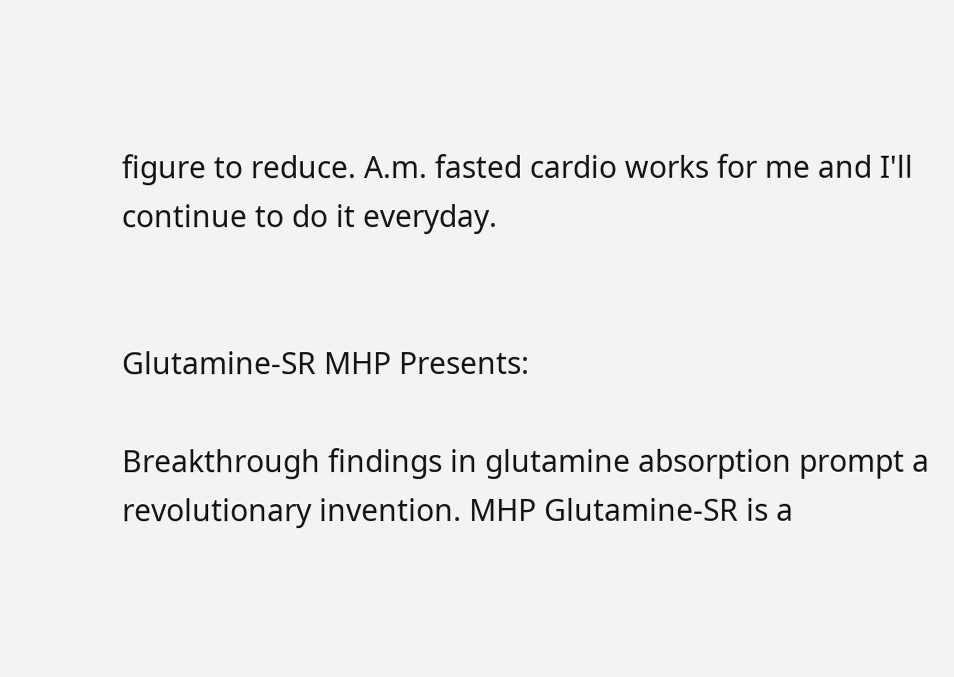figure to reduce. A.m. fasted cardio works for me and I'll continue to do it everyday.


Glutamine-SR MHP Presents:

Breakthrough findings in glutamine absorption prompt a revolutionary invention. MHP Glutamine-SR is a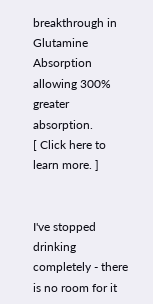breakthrough in Glutamine Absorption allowing 300% greater absorption.
[ Click here to learn more. ]


I've stopped drinking completely - there is no room for it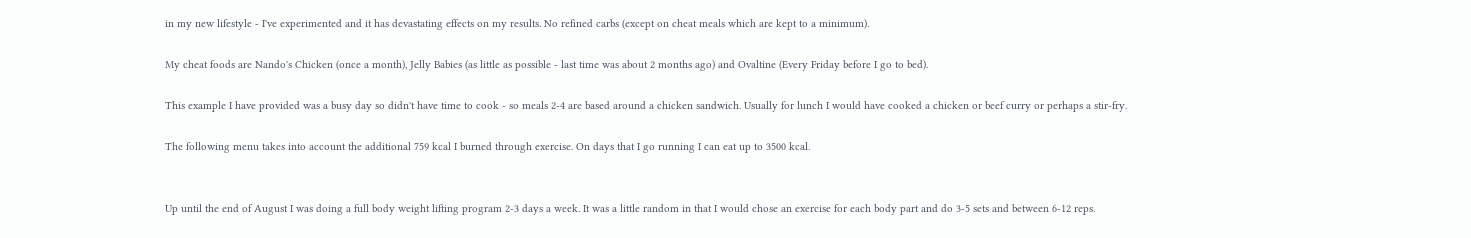in my new lifestyle - I've experimented and it has devastating effects on my results. No refined carbs (except on cheat meals which are kept to a minimum).

My cheat foods are Nando's Chicken (once a month), Jelly Babies (as little as possible - last time was about 2 months ago) and Ovaltine (Every Friday before I go to bed).

This example I have provided was a busy day so didn't have time to cook - so meals 2-4 are based around a chicken sandwich. Usually for lunch I would have cooked a chicken or beef curry or perhaps a stir-fry.

The following menu takes into account the additional 759 kcal I burned through exercise. On days that I go running I can eat up to 3500 kcal.


Up until the end of August I was doing a full body weight lifting program 2-3 days a week. It was a little random in that I would chose an exercise for each body part and do 3-5 sets and between 6-12 reps.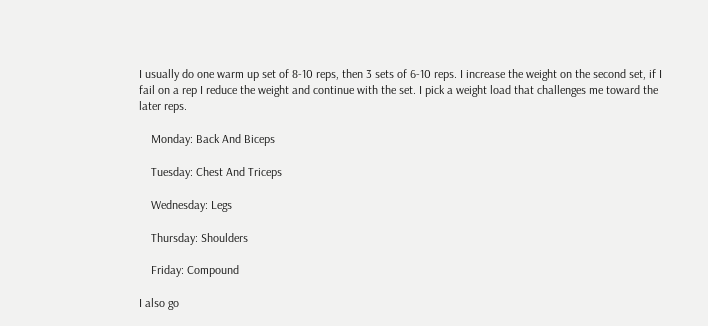I usually do one warm up set of 8-10 reps, then 3 sets of 6-10 reps. I increase the weight on the second set, if I fail on a rep I reduce the weight and continue with the set. I pick a weight load that challenges me toward the later reps.

    Monday: Back And Biceps

    Tuesday: Chest And Triceps

    Wednesday: Legs

    Thursday: Shoulders

    Friday: Compound

I also go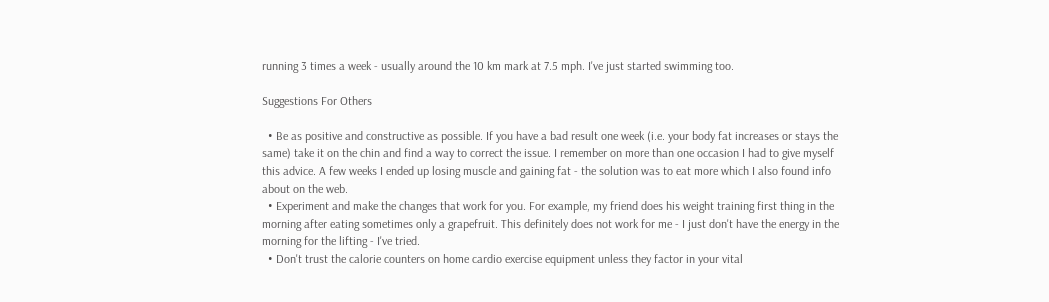running 3 times a week - usually around the 10 km mark at 7.5 mph. I've just started swimming too.

Suggestions For Others

  • Be as positive and constructive as possible. If you have a bad result one week (i.e. your body fat increases or stays the same) take it on the chin and find a way to correct the issue. I remember on more than one occasion I had to give myself this advice. A few weeks I ended up losing muscle and gaining fat - the solution was to eat more which I also found info about on the web.
  • Experiment and make the changes that work for you. For example, my friend does his weight training first thing in the morning after eating sometimes only a grapefruit. This definitely does not work for me - I just don't have the energy in the morning for the lifting - I've tried.
  • Don't trust the calorie counters on home cardio exercise equipment unless they factor in your vital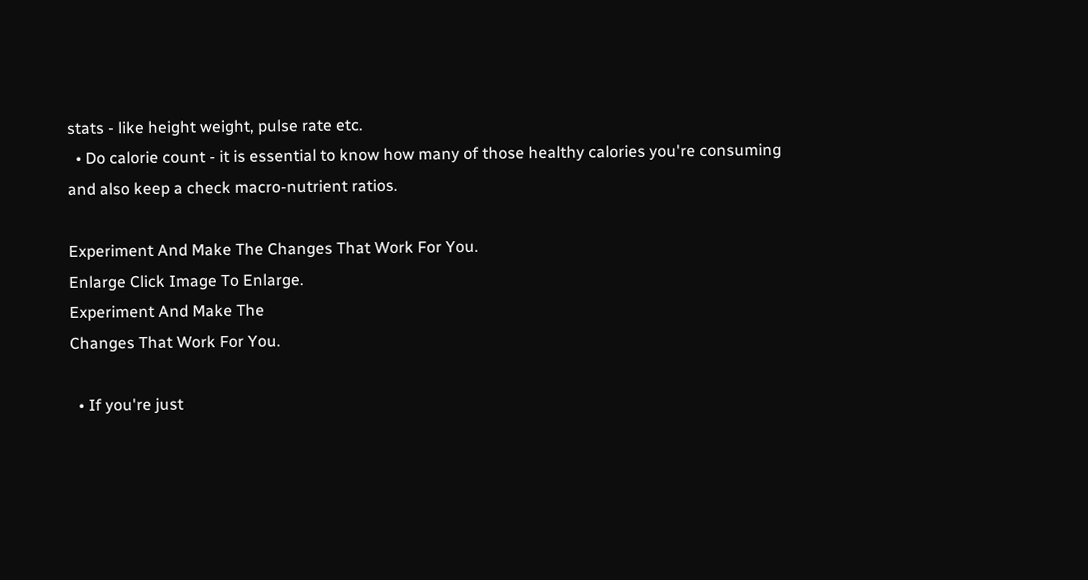stats - like height weight, pulse rate etc.
  • Do calorie count - it is essential to know how many of those healthy calories you're consuming and also keep a check macro-nutrient ratios.

Experiment And Make The Changes That Work For You.
Enlarge Click Image To Enlarge.
Experiment And Make The
Changes That Work For You.

  • If you're just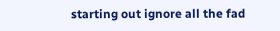starting out ignore all the fad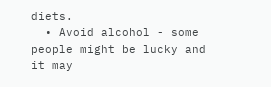diets.
  • Avoid alcohol - some people might be lucky and it may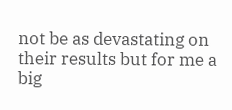not be as devastating on their results but for me a big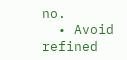no.
  • Avoid refined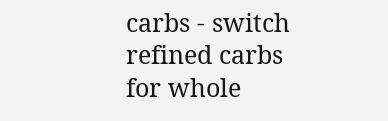carbs - switch refined carbs for whole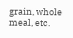grain, whole meal, etc.